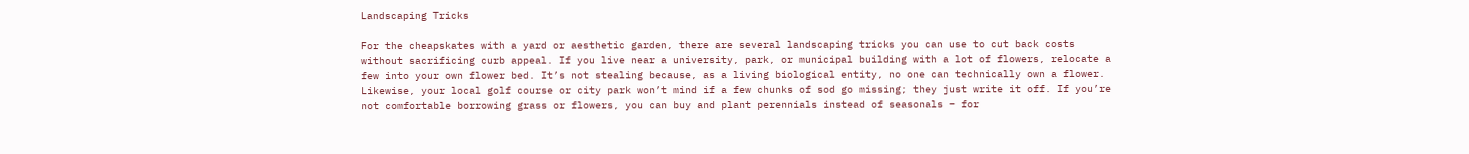Landscaping Tricks

For the cheapskates with a yard or aesthetic garden, there are several landscaping tricks you can use to cut back costs without sacrificing curb appeal. If you live near a university, park, or municipal building with a lot of flowers, relocate a few into your own flower bed. It’s not stealing because, as a living biological entity, no one can technically own a flower. Likewise, your local golf course or city park won’t mind if a few chunks of sod go missing; they just write it off. If you’re not comfortable borrowing grass or flowers, you can buy and plant perennials instead of seasonals – for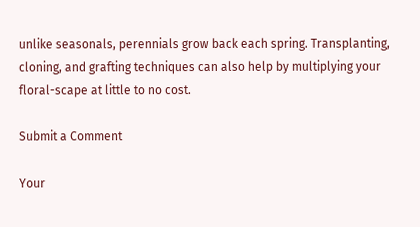unlike seasonals, perennials grow back each spring. Transplanting, cloning, and grafting techniques can also help by multiplying your floral-scape at little to no cost.

Submit a Comment

Your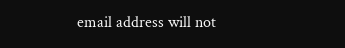email address will not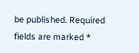be published. Required fields are marked *